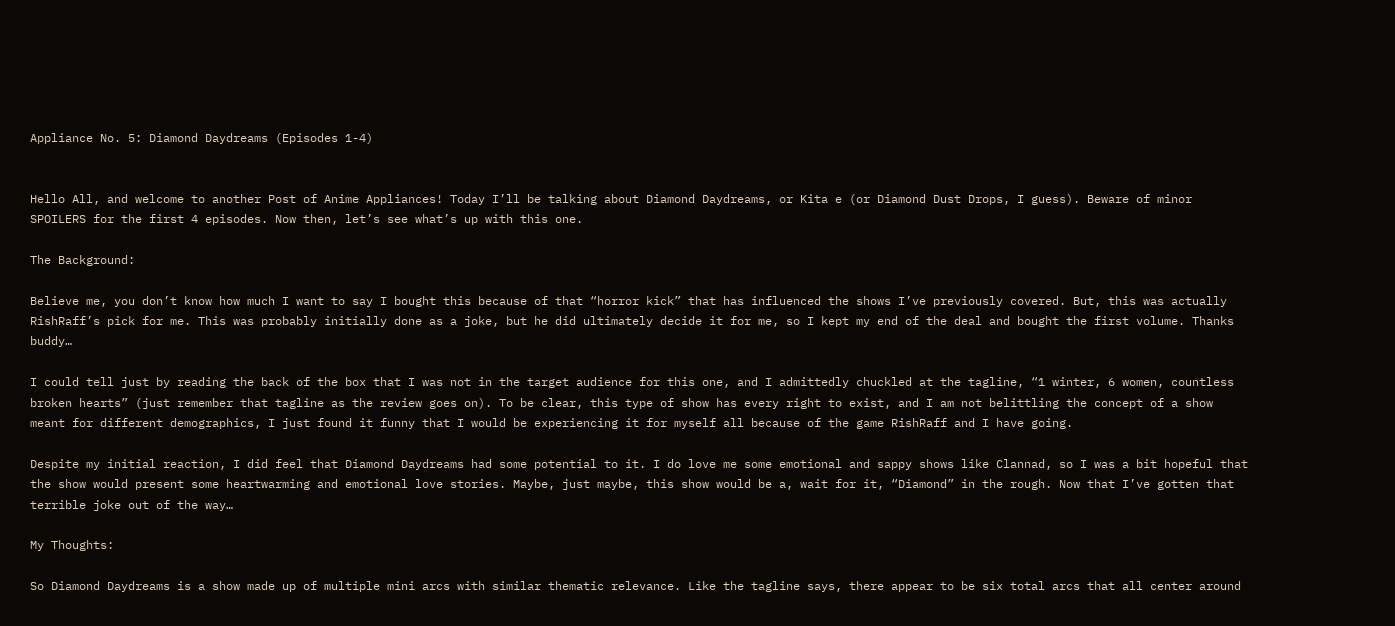Appliance No. 5: Diamond Daydreams (Episodes 1-4)


Hello All, and welcome to another Post of Anime Appliances! Today I’ll be talking about Diamond Daydreams, or Kita e (or Diamond Dust Drops, I guess). Beware of minor SPOILERS for the first 4 episodes. Now then, let’s see what’s up with this one.

The Background:

Believe me, you don’t know how much I want to say I bought this because of that “horror kick” that has influenced the shows I’ve previously covered. But, this was actually RishRaff’s pick for me. This was probably initially done as a joke, but he did ultimately decide it for me, so I kept my end of the deal and bought the first volume. Thanks buddy…

I could tell just by reading the back of the box that I was not in the target audience for this one, and I admittedly chuckled at the tagline, “1 winter, 6 women, countless broken hearts” (just remember that tagline as the review goes on). To be clear, this type of show has every right to exist, and I am not belittling the concept of a show meant for different demographics, I just found it funny that I would be experiencing it for myself all because of the game RishRaff and I have going.

Despite my initial reaction, I did feel that Diamond Daydreams had some potential to it. I do love me some emotional and sappy shows like Clannad, so I was a bit hopeful that the show would present some heartwarming and emotional love stories. Maybe, just maybe, this show would be a, wait for it, “Diamond” in the rough. Now that I’ve gotten that terrible joke out of the way…

My Thoughts:

So Diamond Daydreams is a show made up of multiple mini arcs with similar thematic relevance. Like the tagline says, there appear to be six total arcs that all center around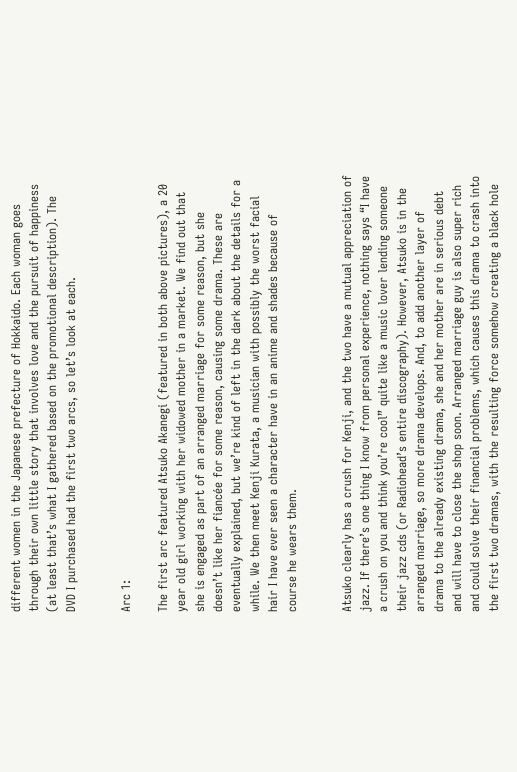different women in the Japanese prefecture of Hokkaido. Each woman goes through their own little story that involves love and the pursuit of happiness (at least that’s what I gathered based on the promotional description). The DVD I purchased had the first two arcs, so let’s look at each.


Arc 1:

The first arc featured Atsuko Akanegi (featured in both above pictures), a 20 year old girl working with her widowed mother in a market. We find out that she is engaged as part of an arranged marriage for some reason, but she doesn’t like her fiancée for some reason, causing some drama. These are eventually explained, but we’re kind of left in the dark about the details for a while. We then meet Kenji Kurata, a musician with possibly the worst facial hair I have ever seen a character have in an anime and shades because of course he wears them.


Atsuko clearly has a crush for Kenji, and the two have a mutual appreciation of jazz. If there’s one thing I know from personal experience, nothing says “I have a crush on you and think you’re cool” quite like a music lover lending someone their jazz cds (or Radiohead’s entire discography). However, Atsuko is in the arranged marriage, so more drama develops. And, to add another layer of drama to the already existing drama, she and her mother are in serious debt and will have to close the shop soon. Arranged marriage guy is also super rich and could solve their financial problems, which causes this drama to crash into the first two dramas, with the resulting force somehow creating a black hole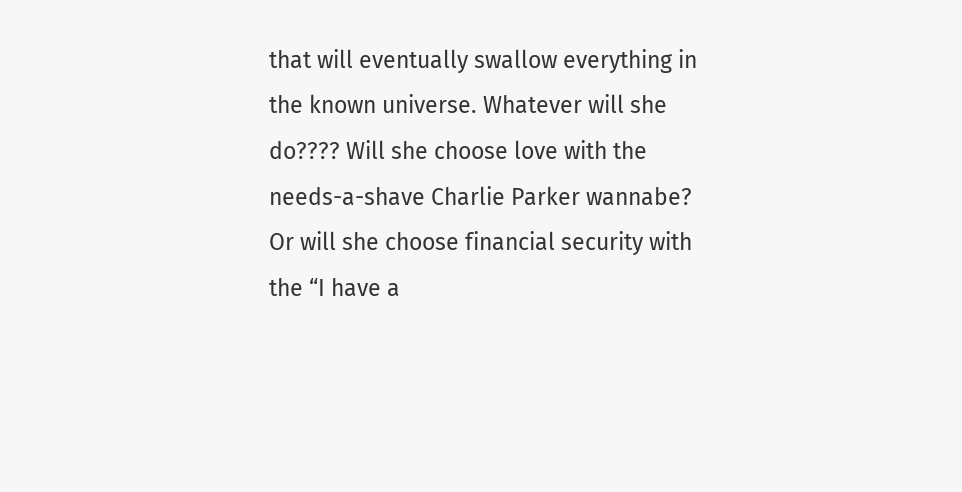that will eventually swallow everything in the known universe. Whatever will she do???? Will she choose love with the needs-a-shave Charlie Parker wannabe? Or will she choose financial security with the “I have a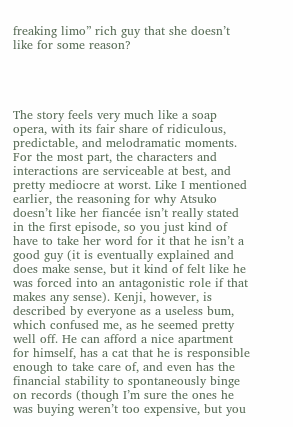freaking limo” rich guy that she doesn’t like for some reason?




The story feels very much like a soap opera, with its fair share of ridiculous, predictable, and melodramatic moments. For the most part, the characters and interactions are serviceable at best, and pretty mediocre at worst. Like I mentioned earlier, the reasoning for why Atsuko doesn’t like her fiancée isn’t really stated in the first episode, so you just kind of have to take her word for it that he isn’t a good guy (it is eventually explained and does make sense, but it kind of felt like he was forced into an antagonistic role if that makes any sense). Kenji, however, is described by everyone as a useless bum, which confused me, as he seemed pretty well off. He can afford a nice apartment for himself, has a cat that he is responsible enough to take care of, and even has the financial stability to spontaneously binge on records (though I’m sure the ones he was buying weren’t too expensive, but you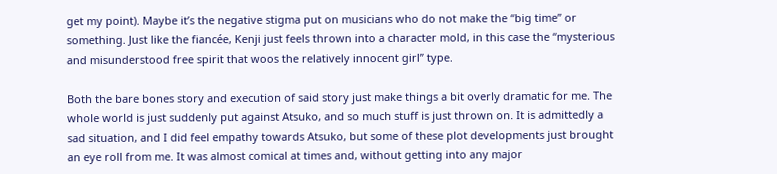get my point). Maybe it’s the negative stigma put on musicians who do not make the “big time” or something. Just like the fiancée, Kenji just feels thrown into a character mold, in this case the “mysterious and misunderstood free spirit that woos the relatively innocent girl” type.

Both the bare bones story and execution of said story just make things a bit overly dramatic for me. The whole world is just suddenly put against Atsuko, and so much stuff is just thrown on. It is admittedly a sad situation, and I did feel empathy towards Atsuko, but some of these plot developments just brought an eye roll from me. It was almost comical at times and, without getting into any major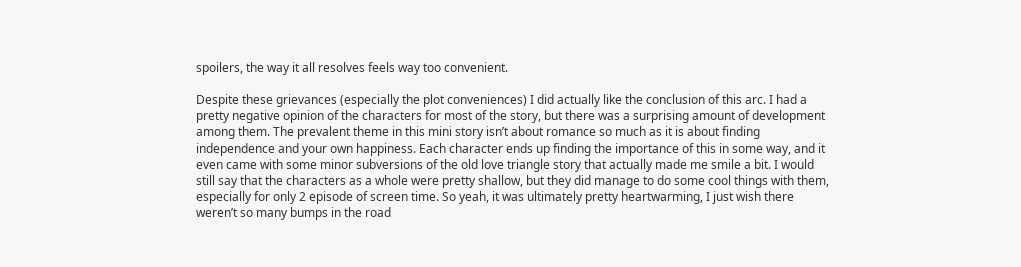spoilers, the way it all resolves feels way too convenient.

Despite these grievances (especially the plot conveniences) I did actually like the conclusion of this arc. I had a pretty negative opinion of the characters for most of the story, but there was a surprising amount of development among them. The prevalent theme in this mini story isn’t about romance so much as it is about finding independence and your own happiness. Each character ends up finding the importance of this in some way, and it even came with some minor subversions of the old love triangle story that actually made me smile a bit. I would still say that the characters as a whole were pretty shallow, but they did manage to do some cool things with them, especially for only 2 episode of screen time. So yeah, it was ultimately pretty heartwarming, I just wish there weren’t so many bumps in the road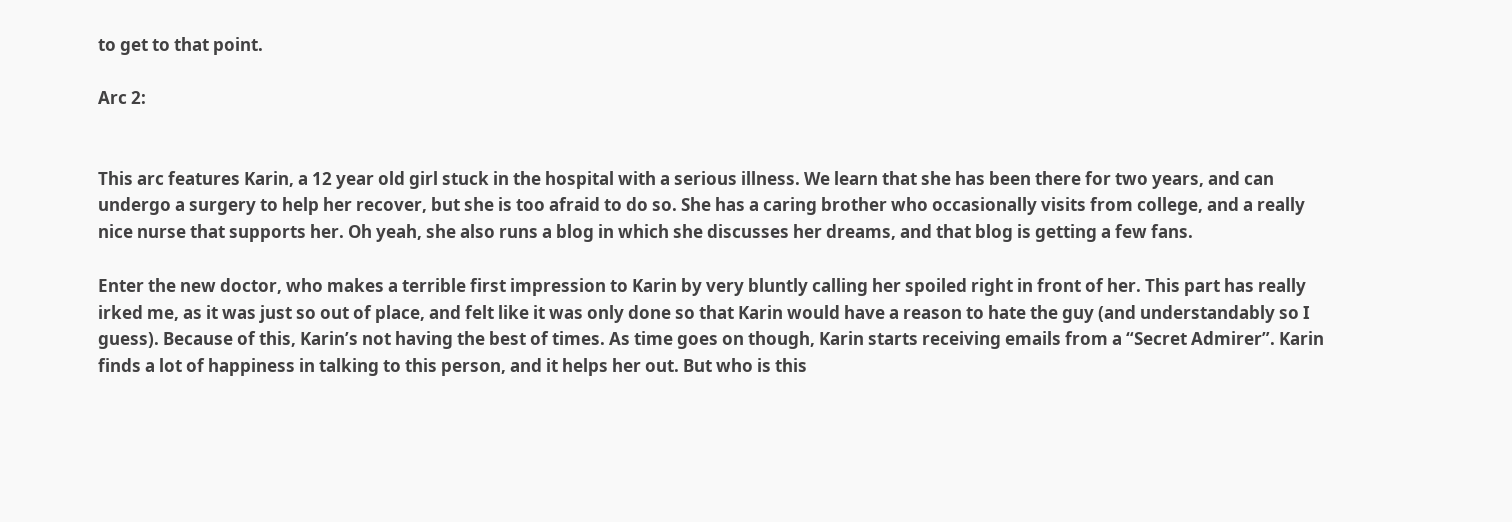to get to that point.

Arc 2:


This arc features Karin, a 12 year old girl stuck in the hospital with a serious illness. We learn that she has been there for two years, and can undergo a surgery to help her recover, but she is too afraid to do so. She has a caring brother who occasionally visits from college, and a really nice nurse that supports her. Oh yeah, she also runs a blog in which she discusses her dreams, and that blog is getting a few fans.

Enter the new doctor, who makes a terrible first impression to Karin by very bluntly calling her spoiled right in front of her. This part has really irked me, as it was just so out of place, and felt like it was only done so that Karin would have a reason to hate the guy (and understandably so I guess). Because of this, Karin’s not having the best of times. As time goes on though, Karin starts receiving emails from a “Secret Admirer”. Karin finds a lot of happiness in talking to this person, and it helps her out. But who is this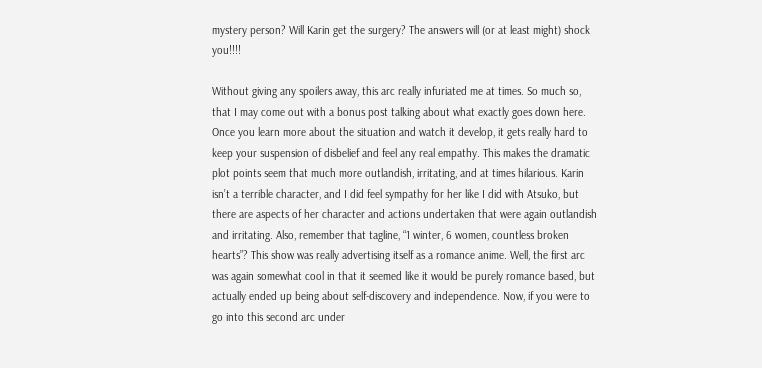mystery person? Will Karin get the surgery? The answers will (or at least might) shock you!!!!

Without giving any spoilers away, this arc really infuriated me at times. So much so, that I may come out with a bonus post talking about what exactly goes down here. Once you learn more about the situation and watch it develop, it gets really hard to keep your suspension of disbelief and feel any real empathy. This makes the dramatic plot points seem that much more outlandish, irritating, and at times hilarious. Karin isn’t a terrible character, and I did feel sympathy for her like I did with Atsuko, but there are aspects of her character and actions undertaken that were again outlandish and irritating. Also, remember that tagline, “1 winter, 6 women, countless broken hearts”? This show was really advertising itself as a romance anime. Well, the first arc was again somewhat cool in that it seemed like it would be purely romance based, but actually ended up being about self-discovery and independence. Now, if you were to go into this second arc under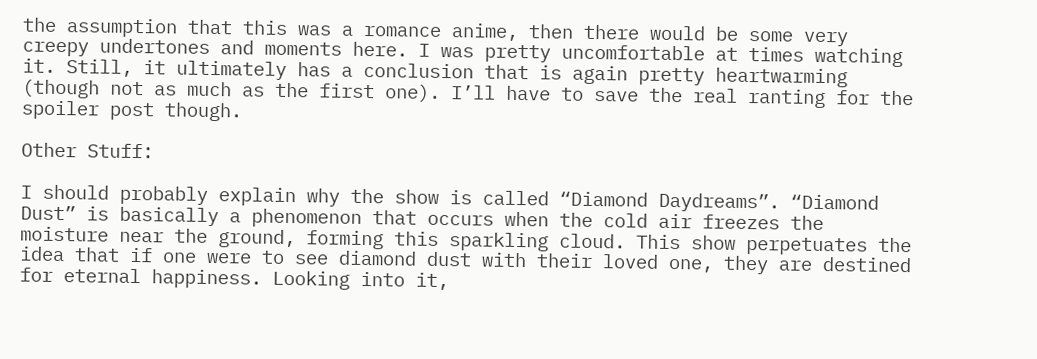the assumption that this was a romance anime, then there would be some very creepy undertones and moments here. I was pretty uncomfortable at times watching it. Still, it ultimately has a conclusion that is again pretty heartwarming (though not as much as the first one). I’ll have to save the real ranting for the spoiler post though.

Other Stuff:

I should probably explain why the show is called “Diamond Daydreams”. “Diamond Dust” is basically a phenomenon that occurs when the cold air freezes the moisture near the ground, forming this sparkling cloud. This show perpetuates the idea that if one were to see diamond dust with their loved one, they are destined for eternal happiness. Looking into it,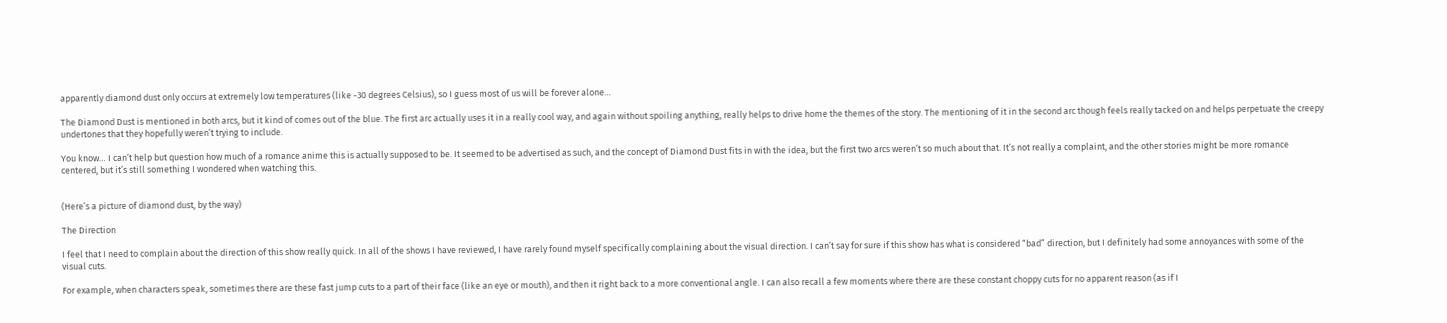apparently diamond dust only occurs at extremely low temperatures (like -30 degrees Celsius), so I guess most of us will be forever alone…

The Diamond Dust is mentioned in both arcs, but it kind of comes out of the blue. The first arc actually uses it in a really cool way, and again without spoiling anything, really helps to drive home the themes of the story. The mentioning of it in the second arc though feels really tacked on and helps perpetuate the creepy undertones that they hopefully weren’t trying to include.

You know… I can’t help but question how much of a romance anime this is actually supposed to be. It seemed to be advertised as such, and the concept of Diamond Dust fits in with the idea, but the first two arcs weren’t so much about that. It’s not really a complaint, and the other stories might be more romance centered, but it’s still something I wondered when watching this.


(Here’s a picture of diamond dust, by the way)

The Direction

I feel that I need to complain about the direction of this show really quick. In all of the shows I have reviewed, I have rarely found myself specifically complaining about the visual direction. I can’t say for sure if this show has what is considered “bad” direction, but I definitely had some annoyances with some of the visual cuts.

For example, when characters speak, sometimes there are these fast jump cuts to a part of their face (like an eye or mouth), and then it right back to a more conventional angle. I can also recall a few moments where there are these constant choppy cuts for no apparent reason (as if I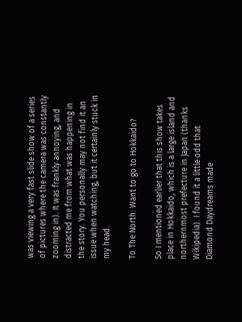was viewing a very fast slide show of a series of pictures where the camera was constantly zooming in). It was frankly annoying, and distracted me from what was happening in the story. You personally may not find it an issue when watching, but it certainly stuck in my head.

To The North: Want to go to Hokkaido?

So I mentioned earlier that this show takes place in Hokkaido, which is a large island and northernmost prefecture in Japan (thanks Wikipedia). I found it a little odd that Diamond Daydreams made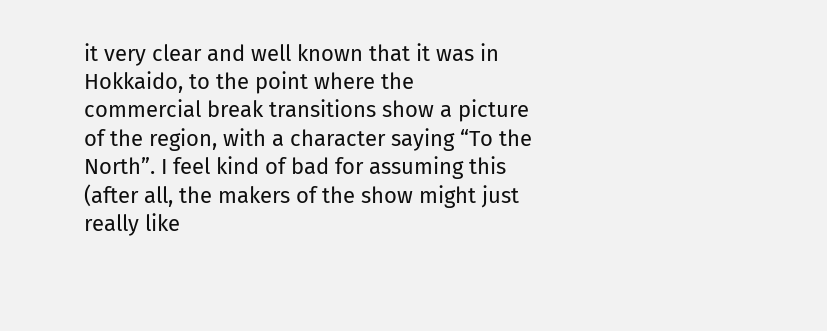it very clear and well known that it was in Hokkaido, to the point where the commercial break transitions show a picture of the region, with a character saying “To the North”. I feel kind of bad for assuming this (after all, the makers of the show might just really like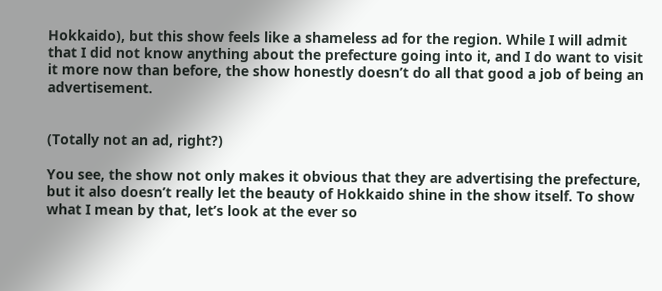Hokkaido), but this show feels like a shameless ad for the region. While I will admit that I did not know anything about the prefecture going into it, and I do want to visit it more now than before, the show honestly doesn’t do all that good a job of being an advertisement.


(Totally not an ad, right?)

You see, the show not only makes it obvious that they are advertising the prefecture, but it also doesn’t really let the beauty of Hokkaido shine in the show itself. To show what I mean by that, let’s look at the ever so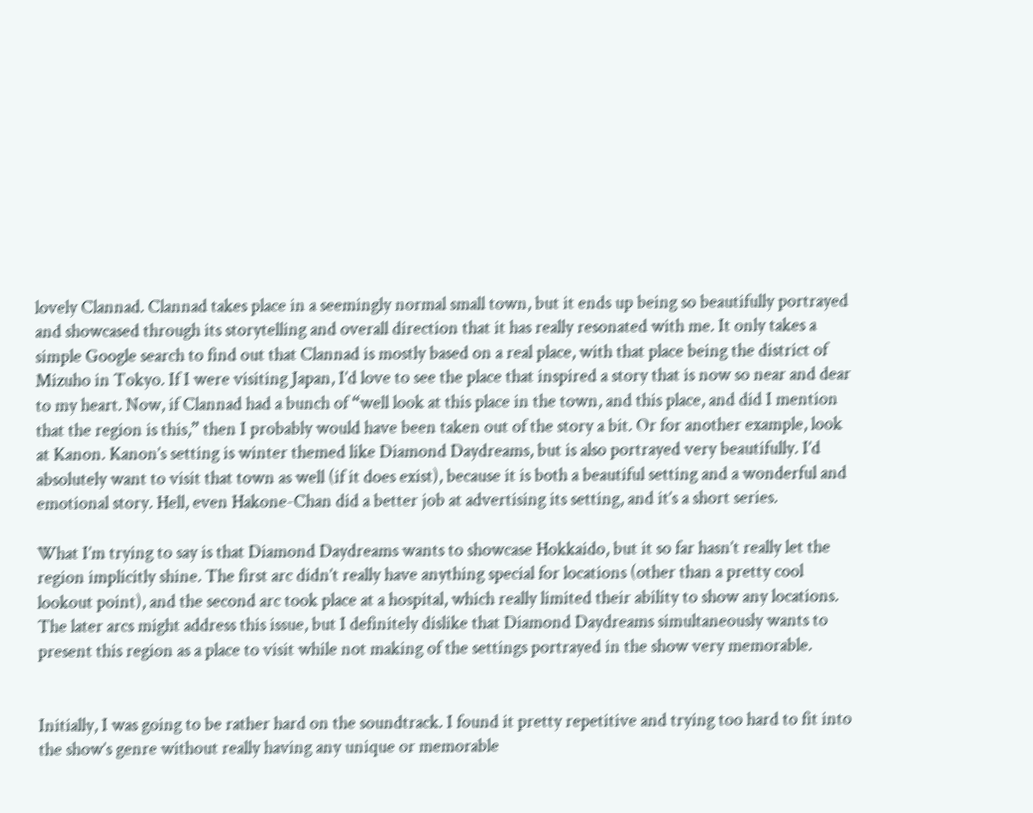lovely Clannad. Clannad takes place in a seemingly normal small town, but it ends up being so beautifully portrayed and showcased through its storytelling and overall direction that it has really resonated with me. It only takes a simple Google search to find out that Clannad is mostly based on a real place, with that place being the district of Mizuho in Tokyo. If I were visiting Japan, I’d love to see the place that inspired a story that is now so near and dear to my heart. Now, if Clannad had a bunch of “well look at this place in the town, and this place, and did I mention that the region is this,” then I probably would have been taken out of the story a bit. Or for another example, look at Kanon. Kanon’s setting is winter themed like Diamond Daydreams, but is also portrayed very beautifully. I’d absolutely want to visit that town as well (if it does exist), because it is both a beautiful setting and a wonderful and emotional story. Hell, even Hakone-Chan did a better job at advertising its setting, and it’s a short series.

What I’m trying to say is that Diamond Daydreams wants to showcase Hokkaido, but it so far hasn’t really let the region implicitly shine. The first arc didn’t really have anything special for locations (other than a pretty cool lookout point), and the second arc took place at a hospital, which really limited their ability to show any locations. The later arcs might address this issue, but I definitely dislike that Diamond Daydreams simultaneously wants to present this region as a place to visit while not making of the settings portrayed in the show very memorable.


Initially, I was going to be rather hard on the soundtrack. I found it pretty repetitive and trying too hard to fit into the show’s genre without really having any unique or memorable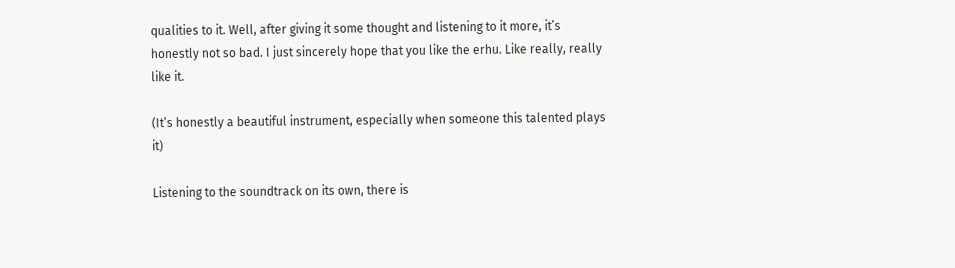qualities to it. Well, after giving it some thought and listening to it more, it’s honestly not so bad. I just sincerely hope that you like the erhu. Like really, really like it.

(It’s honestly a beautiful instrument, especially when someone this talented plays it)

Listening to the soundtrack on its own, there is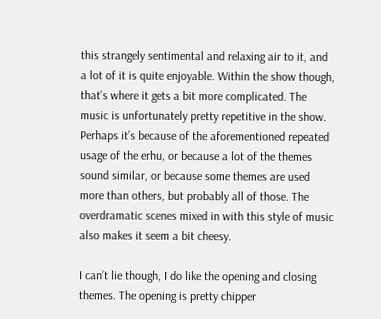this strangely sentimental and relaxing air to it, and a lot of it is quite enjoyable. Within the show though, that’s where it gets a bit more complicated. The music is unfortunately pretty repetitive in the show. Perhaps it’s because of the aforementioned repeated usage of the erhu, or because a lot of the themes sound similar, or because some themes are used more than others, but probably all of those. The overdramatic scenes mixed in with this style of music also makes it seem a bit cheesy.

I can’t lie though, I do like the opening and closing themes. The opening is pretty chipper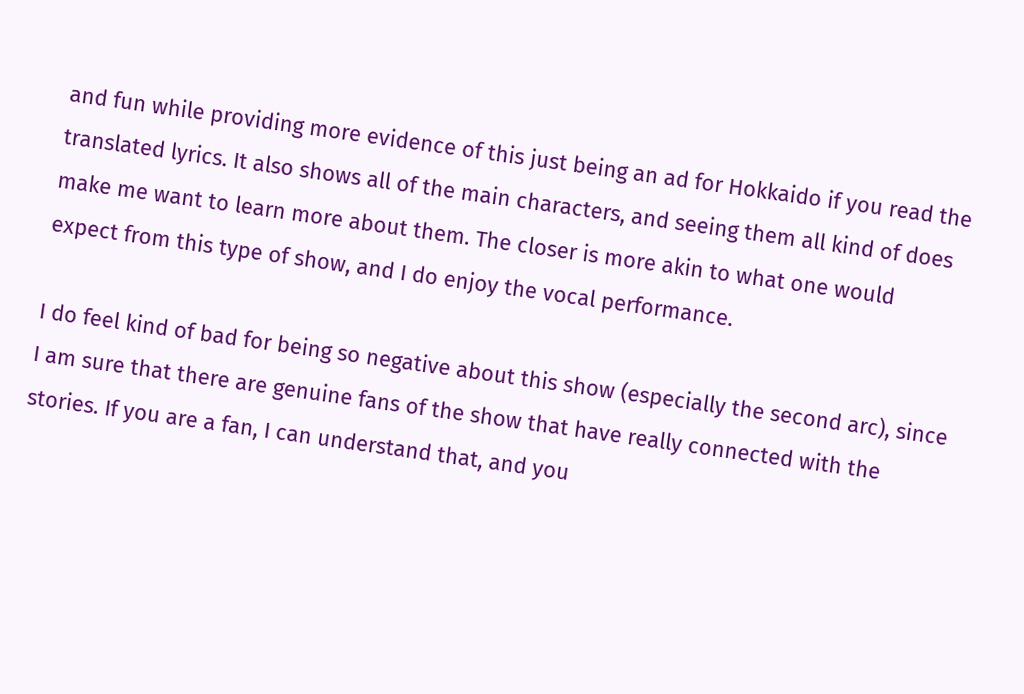and fun while providing more evidence of this just being an ad for Hokkaido if you read the translated lyrics. It also shows all of the main characters, and seeing them all kind of does make me want to learn more about them. The closer is more akin to what one would expect from this type of show, and I do enjoy the vocal performance.

I do feel kind of bad for being so negative about this show (especially the second arc), since I am sure that there are genuine fans of the show that have really connected with the stories. If you are a fan, I can understand that, and you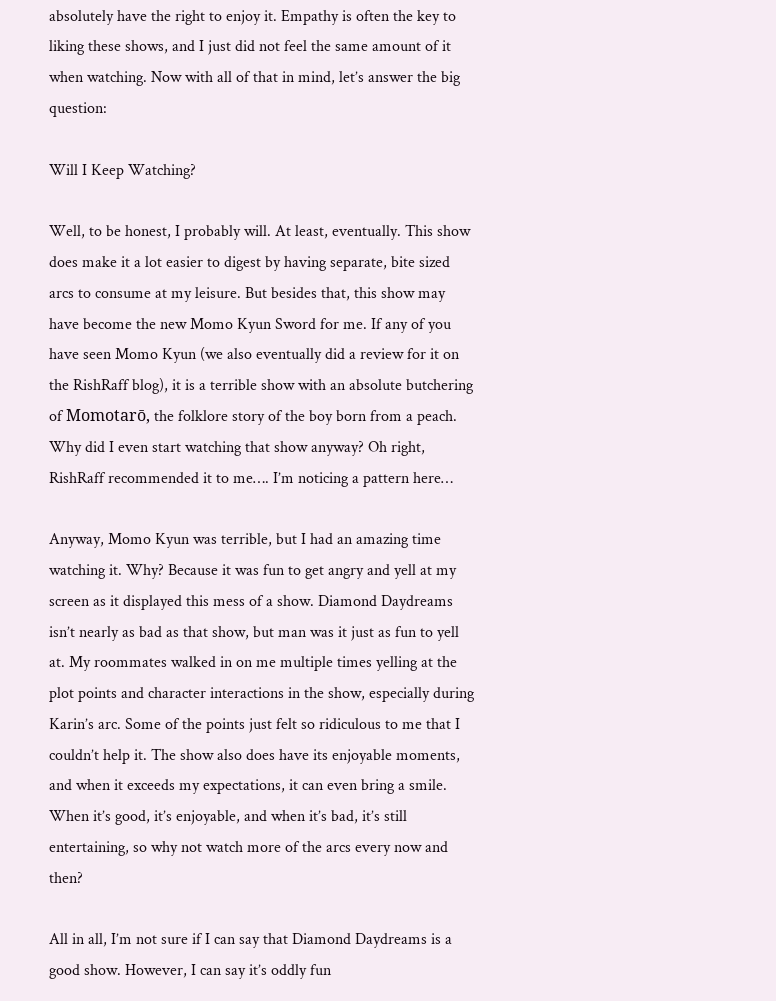absolutely have the right to enjoy it. Empathy is often the key to liking these shows, and I just did not feel the same amount of it when watching. Now with all of that in mind, let’s answer the big question:

Will I Keep Watching?

Well, to be honest, I probably will. At least, eventually. This show does make it a lot easier to digest by having separate, bite sized arcs to consume at my leisure. But besides that, this show may have become the new Momo Kyun Sword for me. If any of you have seen Momo Kyun (we also eventually did a review for it on the RishRaff blog), it is a terrible show with an absolute butchering of Momotarō, the folklore story of the boy born from a peach. Why did I even start watching that show anyway? Oh right, RishRaff recommended it to me…. I’m noticing a pattern here…

Anyway, Momo Kyun was terrible, but I had an amazing time watching it. Why? Because it was fun to get angry and yell at my screen as it displayed this mess of a show. Diamond Daydreams isn’t nearly as bad as that show, but man was it just as fun to yell at. My roommates walked in on me multiple times yelling at the plot points and character interactions in the show, especially during Karin’s arc. Some of the points just felt so ridiculous to me that I couldn’t help it. The show also does have its enjoyable moments, and when it exceeds my expectations, it can even bring a smile. When it’s good, it’s enjoyable, and when it’s bad, it’s still entertaining, so why not watch more of the arcs every now and then?

All in all, I’m not sure if I can say that Diamond Daydreams is a good show. However, I can say it’s oddly fun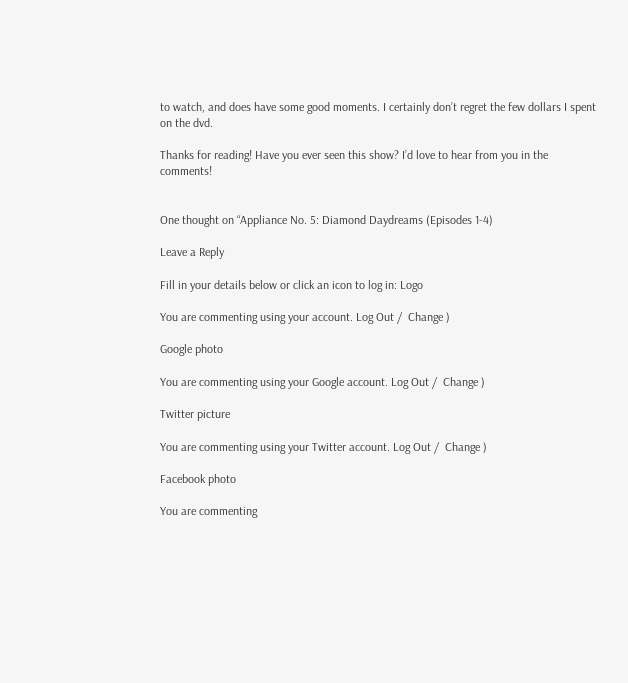to watch, and does have some good moments. I certainly don’t regret the few dollars I spent on the dvd.

Thanks for reading! Have you ever seen this show? I’d love to hear from you in the comments!


One thought on “Appliance No. 5: Diamond Daydreams (Episodes 1-4)

Leave a Reply

Fill in your details below or click an icon to log in: Logo

You are commenting using your account. Log Out /  Change )

Google photo

You are commenting using your Google account. Log Out /  Change )

Twitter picture

You are commenting using your Twitter account. Log Out /  Change )

Facebook photo

You are commenting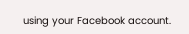using your Facebook account.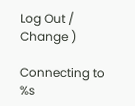Log Out /  Change )

Connecting to %s